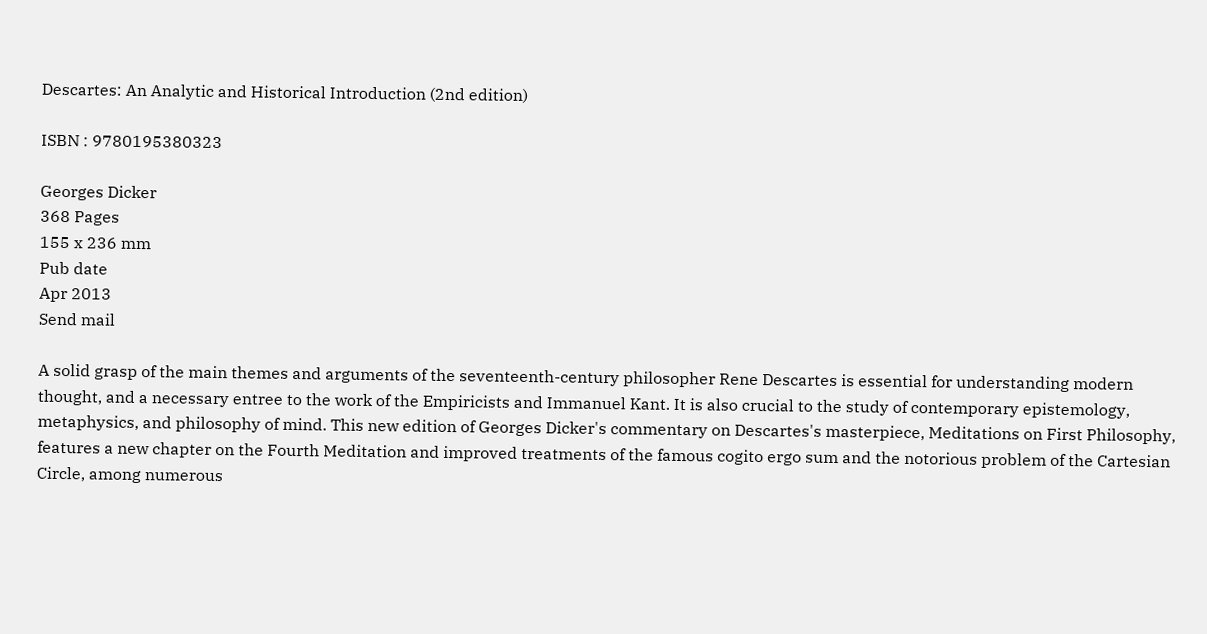Descartes: An Analytic and Historical Introduction (2nd edition)

ISBN : 9780195380323

Georges Dicker
368 Pages
155 x 236 mm
Pub date
Apr 2013
Send mail

A solid grasp of the main themes and arguments of the seventeenth-century philosopher Rene Descartes is essential for understanding modern thought, and a necessary entree to the work of the Empiricists and Immanuel Kant. It is also crucial to the study of contemporary epistemology, metaphysics, and philosophy of mind. This new edition of Georges Dicker's commentary on Descartes's masterpiece, Meditations on First Philosophy, features a new chapter on the Fourth Meditation and improved treatments of the famous cogito ergo sum and the notorious problem of the Cartesian Circle, among numerous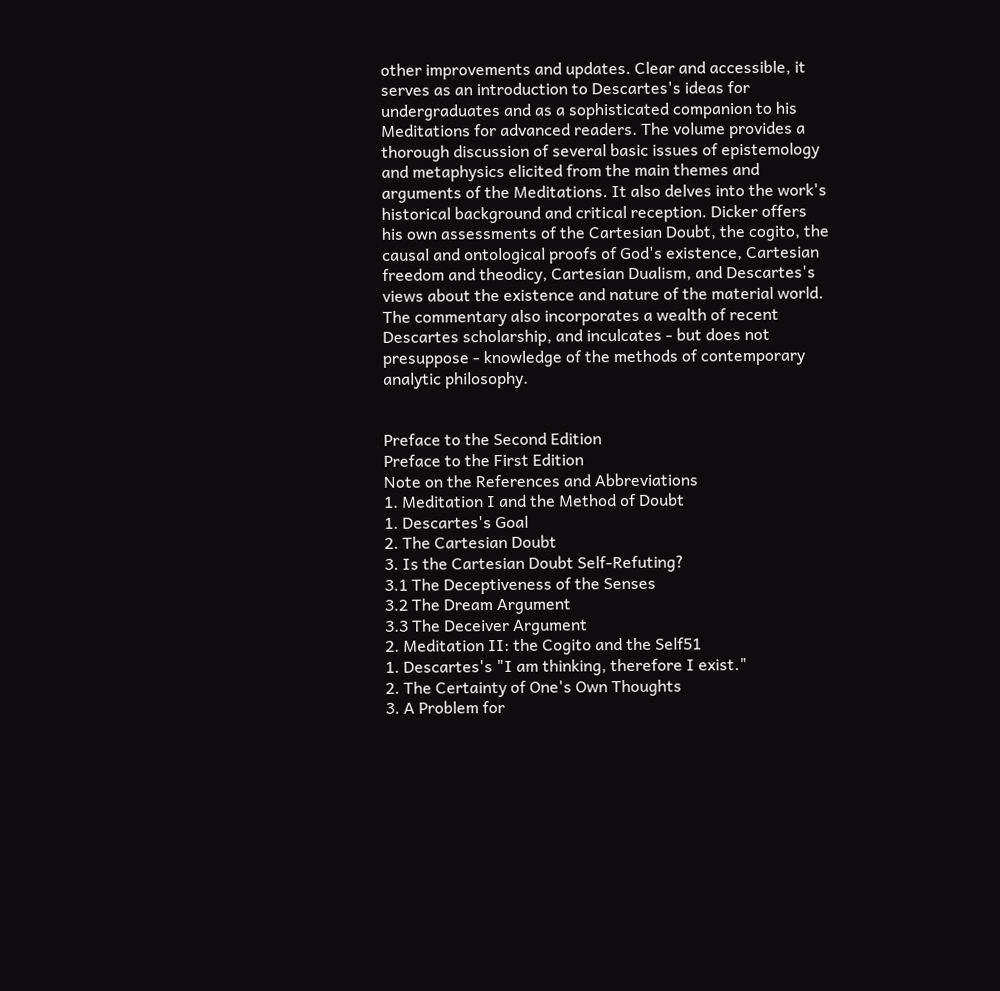other improvements and updates. Clear and accessible, it serves as an introduction to Descartes's ideas for undergraduates and as a sophisticated companion to his Meditations for advanced readers. The volume provides a thorough discussion of several basic issues of epistemology and metaphysics elicited from the main themes and arguments of the Meditations. It also delves into the work's historical background and critical reception. Dicker offers his own assessments of the Cartesian Doubt, the cogito, the causal and ontological proofs of God's existence, Cartesian freedom and theodicy, Cartesian Dualism, and Descartes's views about the existence and nature of the material world. The commentary also incorporates a wealth of recent Descartes scholarship, and inculcates - but does not presuppose - knowledge of the methods of contemporary analytic philosophy.


Preface to the Second Edition
Preface to the First Edition
Note on the References and Abbreviations
1. Meditation I and the Method of Doubt
1. Descartes's Goal
2. The Cartesian Doubt
3. Is the Cartesian Doubt Self-Refuting?
3.1 The Deceptiveness of the Senses
3.2 The Dream Argument
3.3 The Deceiver Argument
2. Meditation II: the Cogito and the Self51
1. Descartes's "I am thinking, therefore I exist."
2. The Certainty of One's Own Thoughts
3. A Problem for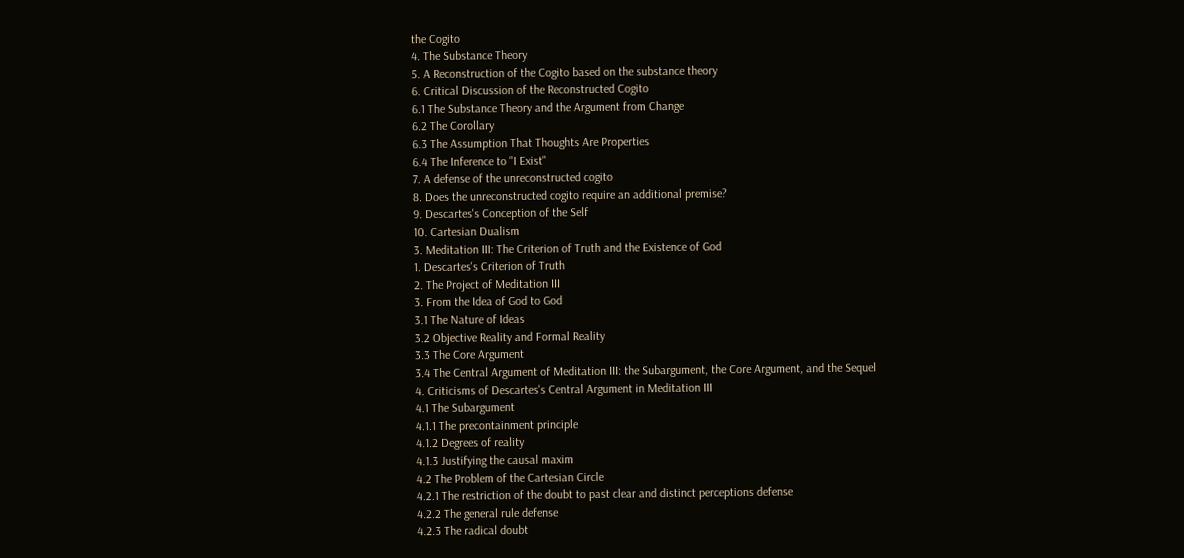the Cogito
4. The Substance Theory
5. A Reconstruction of the Cogito based on the substance theory
6. Critical Discussion of the Reconstructed Cogito
6.1 The Substance Theory and the Argument from Change
6.2 The Corollary
6.3 The Assumption That Thoughts Are Properties
6.4 The Inference to "I Exist"
7. A defense of the unreconstructed cogito
8. Does the unreconstructed cogito require an additional premise?
9. Descartes's Conception of the Self
10. Cartesian Dualism
3. Meditation III: The Criterion of Truth and the Existence of God
1. Descartes's Criterion of Truth
2. The Project of Meditation III
3. From the Idea of God to God
3.1 The Nature of Ideas
3.2 Objective Reality and Formal Reality
3.3 The Core Argument
3.4 The Central Argument of Meditation III: the Subargument, the Core Argument, and the Sequel
4. Criticisms of Descartes's Central Argument in Meditation III
4.1 The Subargument
4.1.1 The precontainment principle
4.1.2 Degrees of reality
4.1.3 Justifying the causal maxim
4.2 The Problem of the Cartesian Circle
4.2.1 The restriction of the doubt to past clear and distinct perceptions defense
4.2.2 The general rule defense
4.2.3 The radical doubt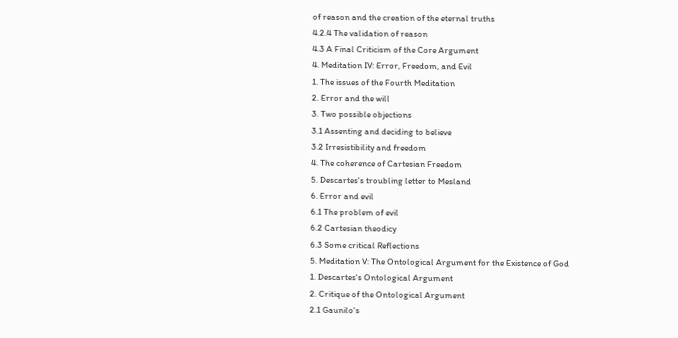of reason and the creation of the eternal truths
4.2.4 The validation of reason
4.3 A Final Criticism of the Core Argument
4. Meditation IV: Error, Freedom, and Evil
1. The issues of the Fourth Meditation
2. Error and the will
3. Two possible objections
3.1 Assenting and deciding to believe
3.2 Irresistibility and freedom
4. The coherence of Cartesian Freedom
5. Descartes's troubling letter to Mesland
6. Error and evil
6.1 The problem of evil
6.2 Cartesian theodicy
6.3 Some critical Reflections
5. Meditation V: The Ontological Argument for the Existence of God
1. Descartes's Ontological Argument
2. Critique of the Ontological Argument
2.1 Gaunilo's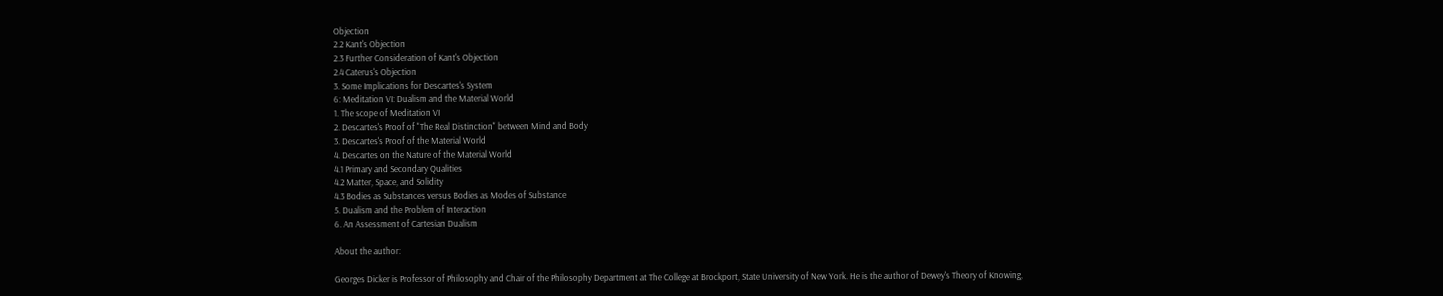Objection
2.2 Kant's Objection
2.3 Further Consideration of Kant's Objection
2.4 Caterus's Objection
3. Some Implications for Descartes's System
6: Meditation VI: Dualism and the Material World
1. The scope of Meditation VI
2. Descartes's Proof of "The Real Distinction" between Mind and Body
3. Descartes's Proof of the Material World
4. Descartes on the Nature of the Material World
4.1 Primary and Secondary Qualities
4.2 Matter, Space, and Solidity
4.3 Bodies as Substances versus Bodies as Modes of Substance
5. Dualism and the Problem of Interaction
6. An Assessment of Cartesian Dualism

About the author:

Georges Dicker is Professor of Philosophy and Chair of the Philosophy Department at The College at Brockport, State University of New York. He is the author of Dewey's Theory of Knowing,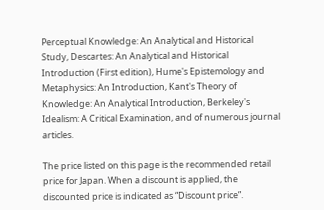Perceptual Knowledge: An Analytical and Historical Study, Descartes: An Analytical and Historical Introduction (First edition), Hume's Epistemology and Metaphysics: An Introduction, Kant's Theory of Knowledge: An Analytical Introduction, Berkeley's Idealism: A Critical Examination, and of numerous journal articles.

The price listed on this page is the recommended retail price for Japan. When a discount is applied, the discounted price is indicated as “Discount price”.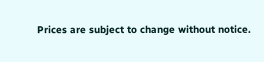Prices are subject to change without notice.